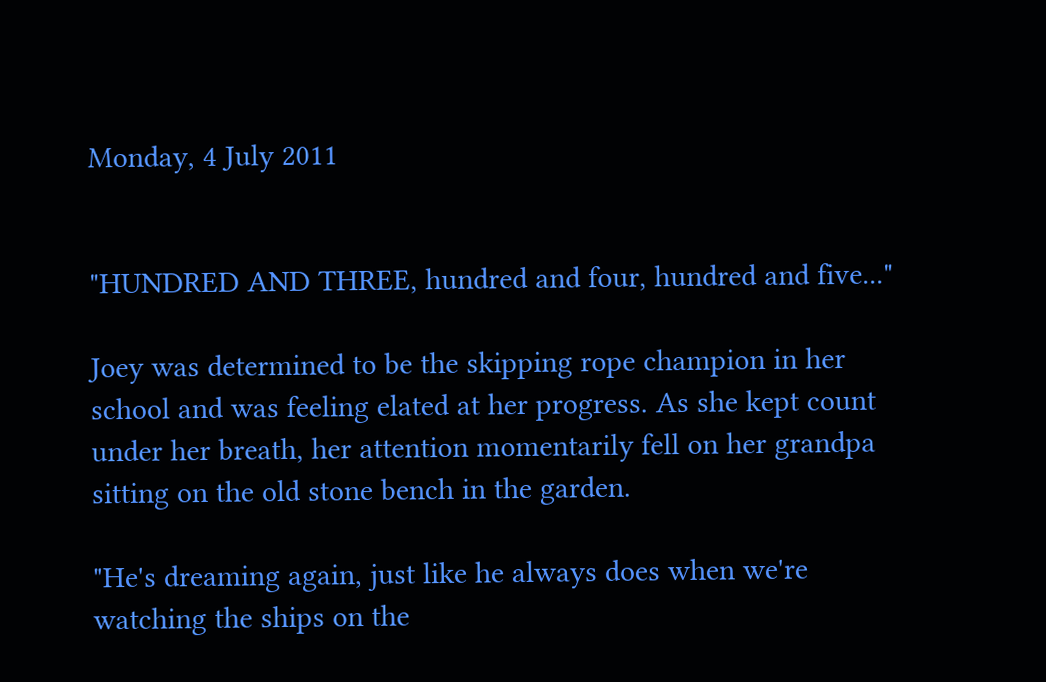Monday, 4 July 2011


"HUNDRED AND THREE, hundred and four, hundred and five..."

Joey was determined to be the skipping rope champion in her school and was feeling elated at her progress. As she kept count under her breath, her attention momentarily fell on her grandpa sitting on the old stone bench in the garden.

"He's dreaming again, just like he always does when we're watching the ships on the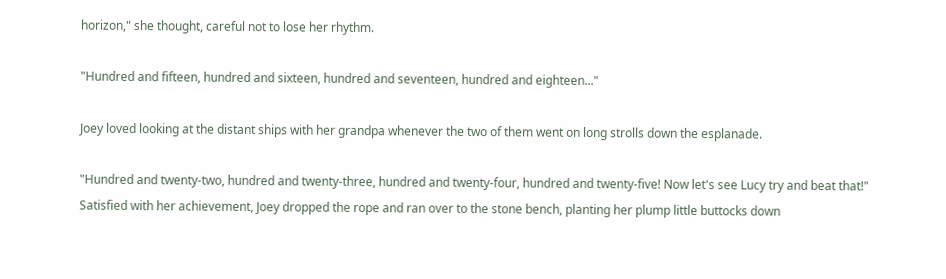horizon," she thought, careful not to lose her rhythm.

"Hundred and fifteen, hundred and sixteen, hundred and seventeen, hundred and eighteen..."

Joey loved looking at the distant ships with her grandpa whenever the two of them went on long strolls down the esplanade.

"Hundred and twenty-two, hundred and twenty-three, hundred and twenty-four, hundred and twenty-five! Now let's see Lucy try and beat that!" Satisfied with her achievement, Joey dropped the rope and ran over to the stone bench, planting her plump little buttocks down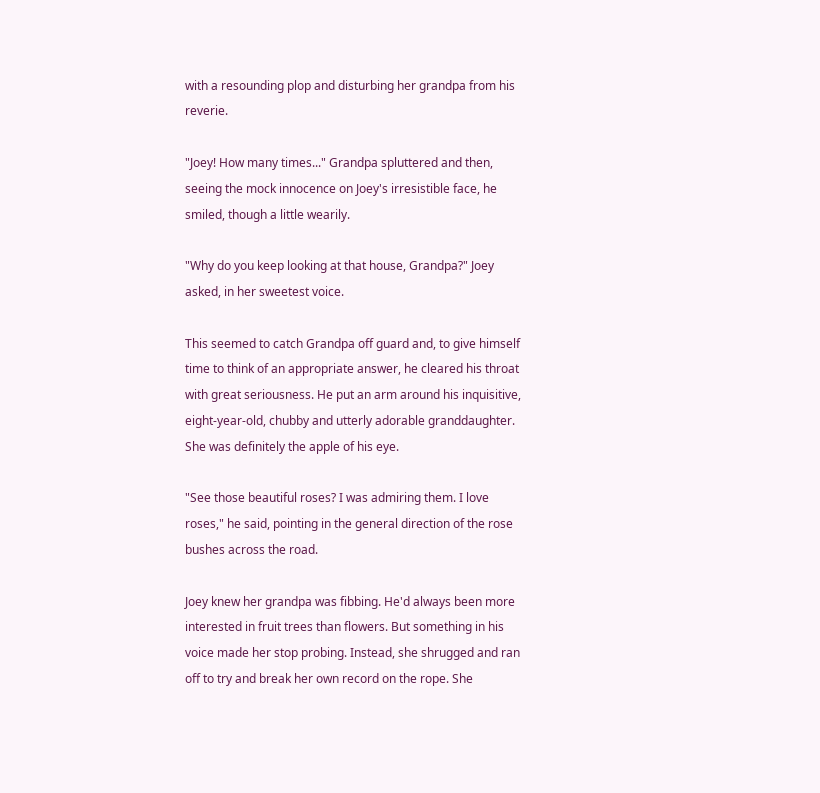with a resounding plop and disturbing her grandpa from his reverie.

"Joey! How many times..." Grandpa spluttered and then, seeing the mock innocence on Joey's irresistible face, he smiled, though a little wearily.

"Why do you keep looking at that house, Grandpa?" Joey asked, in her sweetest voice.

This seemed to catch Grandpa off guard and, to give himself time to think of an appropriate answer, he cleared his throat with great seriousness. He put an arm around his inquisitive, eight-year-old, chubby and utterly adorable granddaughter. She was definitely the apple of his eye.

"See those beautiful roses? I was admiring them. I love roses," he said, pointing in the general direction of the rose bushes across the road.

Joey knew her grandpa was fibbing. He'd always been more interested in fruit trees than flowers. But something in his voice made her stop probing. Instead, she shrugged and ran off to try and break her own record on the rope. She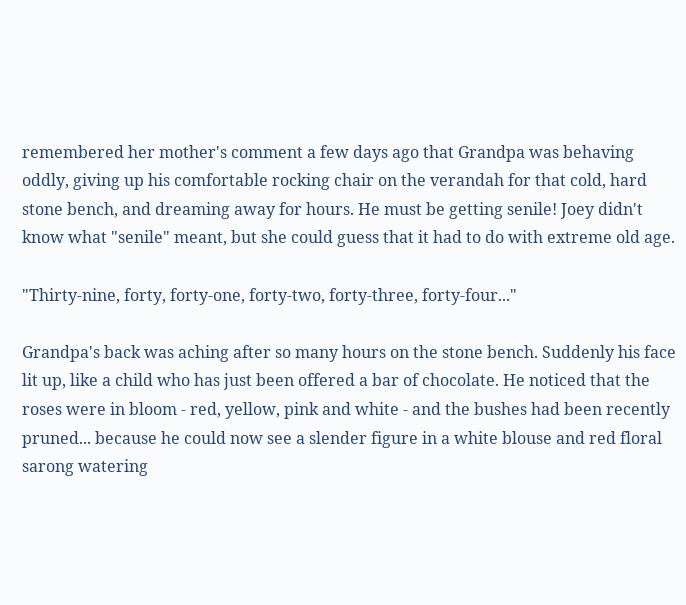remembered her mother's comment a few days ago that Grandpa was behaving oddly, giving up his comfortable rocking chair on the verandah for that cold, hard stone bench, and dreaming away for hours. He must be getting senile! Joey didn't know what "senile" meant, but she could guess that it had to do with extreme old age.

"Thirty-nine, forty, forty-one, forty-two, forty-three, forty-four..."

Grandpa's back was aching after so many hours on the stone bench. Suddenly his face lit up, like a child who has just been offered a bar of chocolate. He noticed that the roses were in bloom - red, yellow, pink and white - and the bushes had been recently pruned... because he could now see a slender figure in a white blouse and red floral sarong watering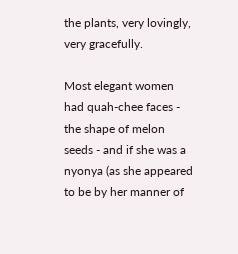the plants, very lovingly, very gracefully.

Most elegant women had quah-chee faces - the shape of melon seeds - and if she was a nyonya (as she appeared to be by her manner of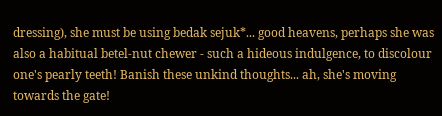dressing), she must be using bedak sejuk*... good heavens, perhaps she was also a habitual betel-nut chewer - such a hideous indulgence, to discolour one's pearly teeth! Banish these unkind thoughts... ah, she's moving towards the gate!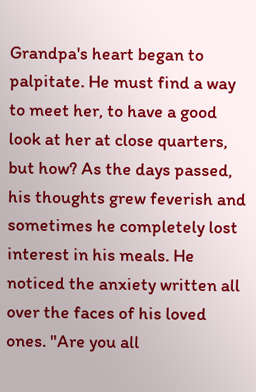Grandpa's heart began to palpitate. He must find a way to meet her, to have a good look at her at close quarters, but how? As the days passed, his thoughts grew feverish and sometimes he completely lost interest in his meals. He noticed the anxiety written all over the faces of his loved ones. "Are you all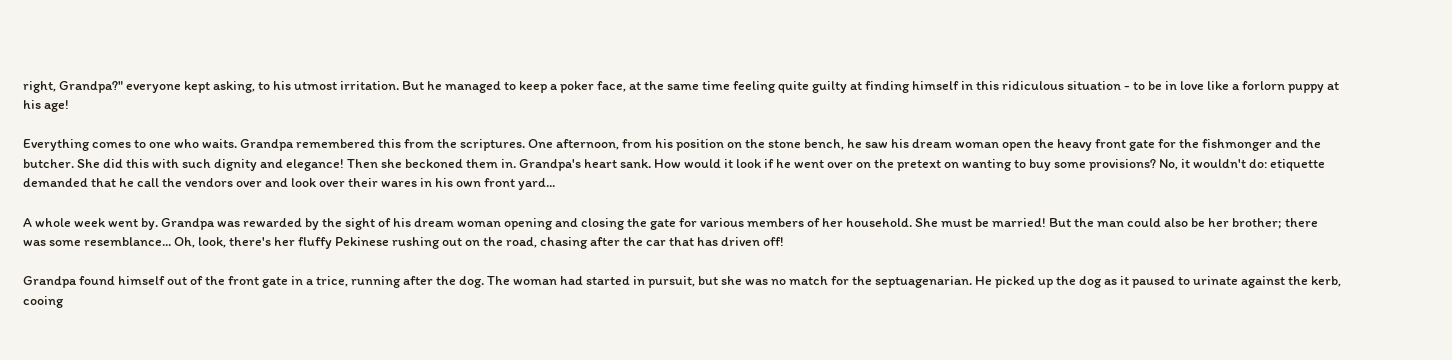right, Grandpa?" everyone kept asking, to his utmost irritation. But he managed to keep a poker face, at the same time feeling quite guilty at finding himself in this ridiculous situation - to be in love like a forlorn puppy at his age!

Everything comes to one who waits. Grandpa remembered this from the scriptures. One afternoon, from his position on the stone bench, he saw his dream woman open the heavy front gate for the fishmonger and the butcher. She did this with such dignity and elegance! Then she beckoned them in. Grandpa's heart sank. How would it look if he went over on the pretext on wanting to buy some provisions? No, it wouldn't do: etiquette demanded that he call the vendors over and look over their wares in his own front yard...

A whole week went by. Grandpa was rewarded by the sight of his dream woman opening and closing the gate for various members of her household. She must be married! But the man could also be her brother; there was some resemblance... Oh, look, there's her fluffy Pekinese rushing out on the road, chasing after the car that has driven off!

Grandpa found himself out of the front gate in a trice, running after the dog. The woman had started in pursuit, but she was no match for the septuagenarian. He picked up the dog as it paused to urinate against the kerb, cooing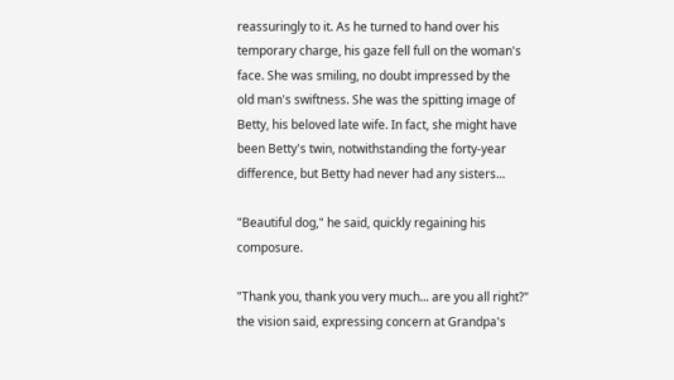reassuringly to it. As he turned to hand over his temporary charge, his gaze fell full on the woman's face. She was smiling, no doubt impressed by the old man's swiftness. She was the spitting image of Betty, his beloved late wife. In fact, she might have been Betty's twin, notwithstanding the forty-year difference, but Betty had never had any sisters...

"Beautiful dog," he said, quickly regaining his composure.

"Thank you, thank you very much... are you all right?" the vision said, expressing concern at Grandpa's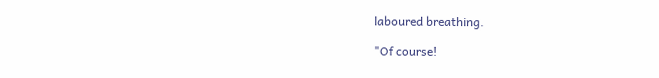laboured breathing.

"Of course!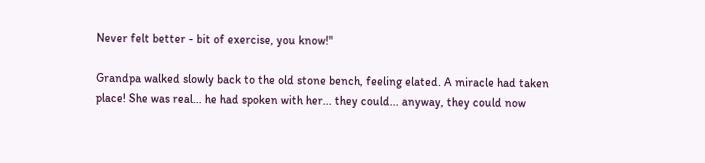Never felt better - bit of exercise, you know!"

Grandpa walked slowly back to the old stone bench, feeling elated. A miracle had taken place! She was real... he had spoken with her... they could... anyway, they could now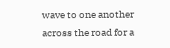wave to one another across the road for a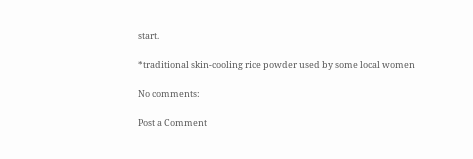start.

*traditional skin-cooling rice powder used by some local women

No comments:

Post a Comment